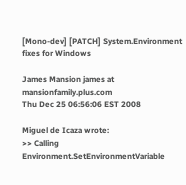[Mono-dev] [PATCH] System.Environment fixes for Windows

James Mansion james at mansionfamily.plus.com
Thu Dec 25 06:56:06 EST 2008

Miguel de Icaza wrote:
>> Calling Environment.SetEnvironmentVariable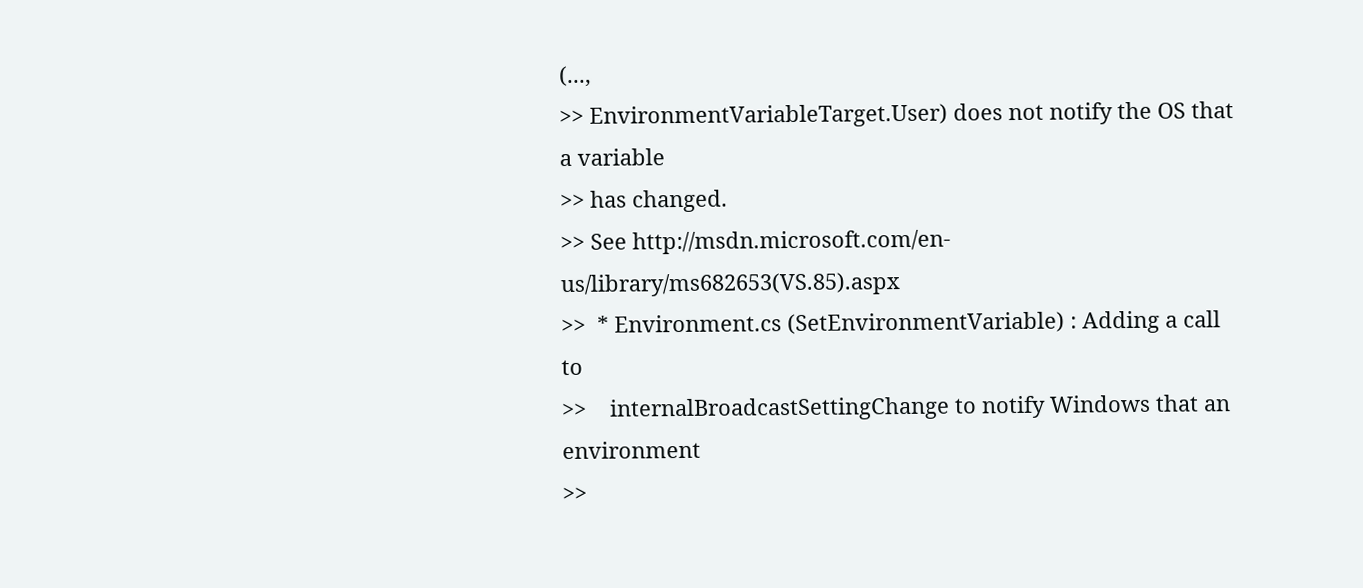(...,
>> EnvironmentVariableTarget.User) does not notify the OS that a variable
>> has changed.
>> See http://msdn.microsoft.com/en-us/library/ms682653(VS.85).aspx
>>  * Environment.cs (SetEnvironmentVariable) : Adding a call to
>>    internalBroadcastSettingChange to notify Windows that an environment
>>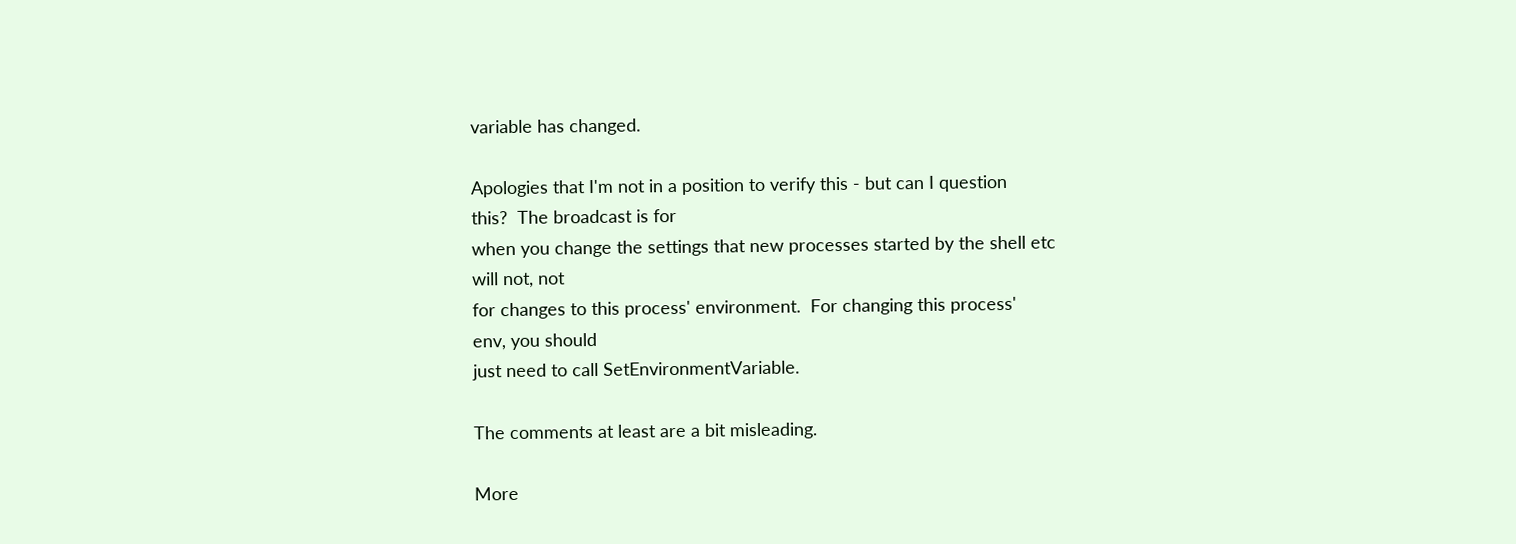variable has changed.

Apologies that I'm not in a position to verify this - but can I question
this?  The broadcast is for
when you change the settings that new processes started by the shell etc
will not, not
for changes to this process' environment.  For changing this process'
env, you should
just need to call SetEnvironmentVariable.

The comments at least are a bit misleading.

More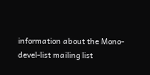information about the Mono-devel-list mailing list